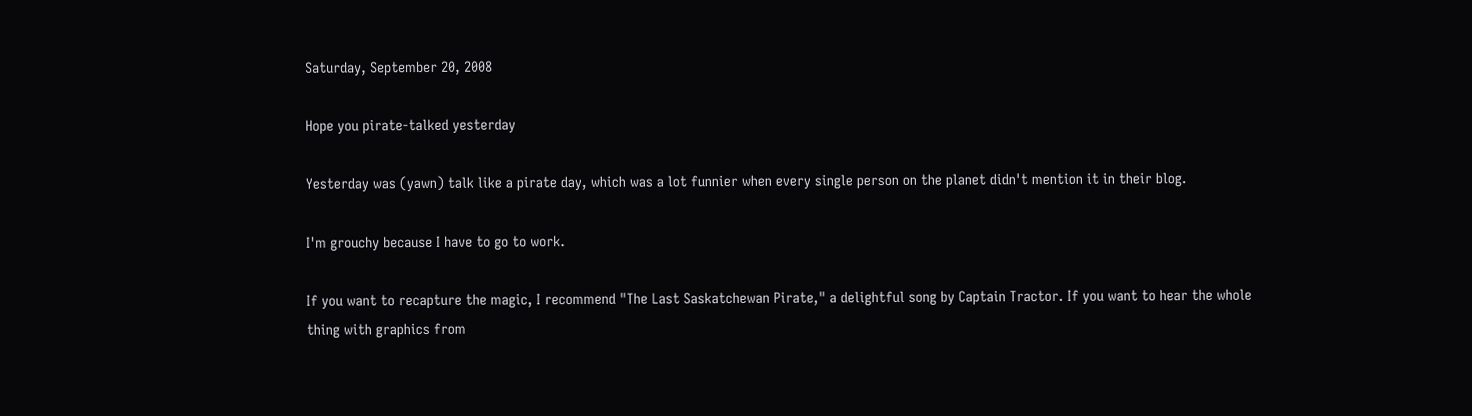Saturday, September 20, 2008

Hope you pirate-talked yesterday

Yesterday was (yawn) talk like a pirate day, which was a lot funnier when every single person on the planet didn't mention it in their blog.

I'm grouchy because I have to go to work.

If you want to recapture the magic, I recommend "The Last Saskatchewan Pirate," a delightful song by Captain Tractor. If you want to hear the whole thing with graphics from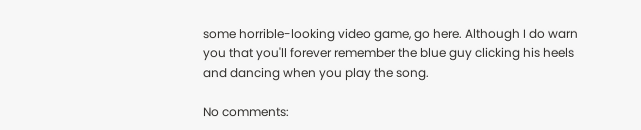some horrible-looking video game, go here. Although I do warn you that you'll forever remember the blue guy clicking his heels and dancing when you play the song.

No comments: